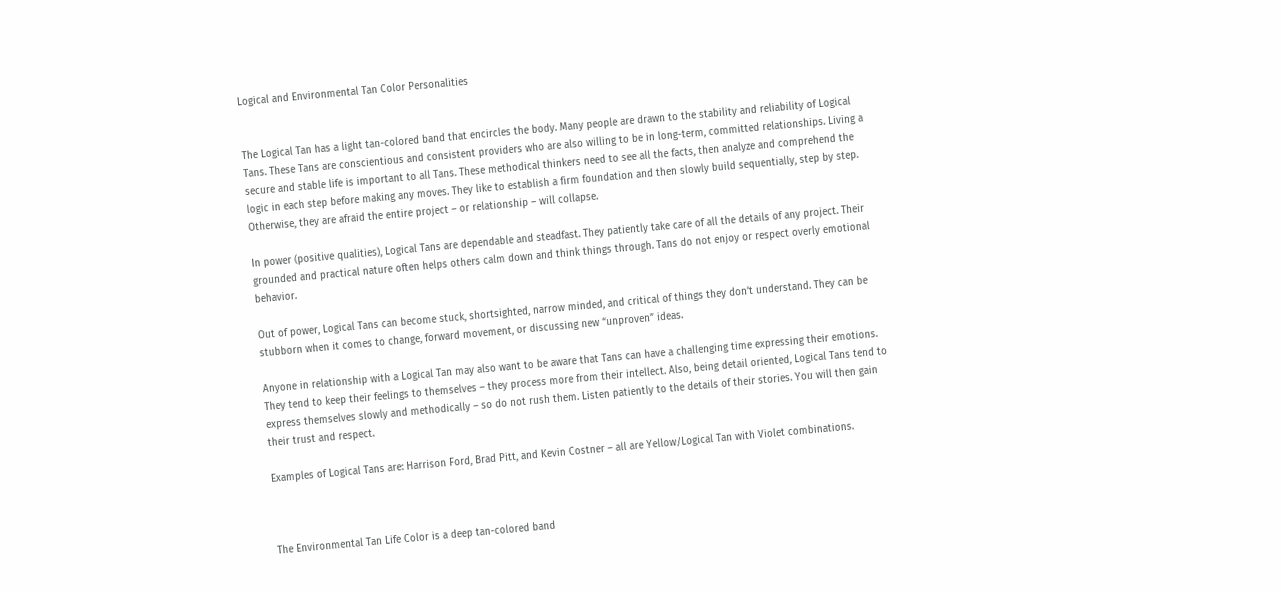Logical and Environmental Tan Color Personalities


The Logical Tan has a light tan-colored band that encircles the body. Many people are drawn to the stability and reliability of Logical Tans. These Tans are conscientious and consistent providers who are also willing to be in long-term, committed relationships. Living a secure and stable life is important to all Tans. These methodical thinkers need to see all the facts, then analyze and comprehend the logic in each step before making any moves. They like to establish a firm foundation and then slowly build sequentially, step by step. Otherwise, they are afraid the entire project – or relationship – will collapse.

In power (positive qualities), Logical Tans are dependable and steadfast. They patiently take care of all the details of any project. Their grounded and practical nature often helps others calm down and think things through. Tans do not enjoy or respect overly emotional behavior.

Out of power, Logical Tans can become stuck, shortsighted, narrow minded, and critical of things they don’t understand. They can be stubborn when it comes to change, forward movement, or discussing new “unproven” ideas.

Anyone in relationship with a Logical Tan may also want to be aware that Tans can have a challenging time expressing their emotions. They tend to keep their feelings to themselves – they process more from their intellect. Also, being detail oriented, Logical Tans tend to express themselves slowly and methodically – so do not rush them. Listen patiently to the details of their stories. You will then gain their trust and respect.

Examples of Logical Tans are: Harrison Ford, Brad Pitt, and Kevin Costner – all are Yellow/Logical Tan with Violet combinations.



The Environmental Tan Life Color is a deep tan-colored band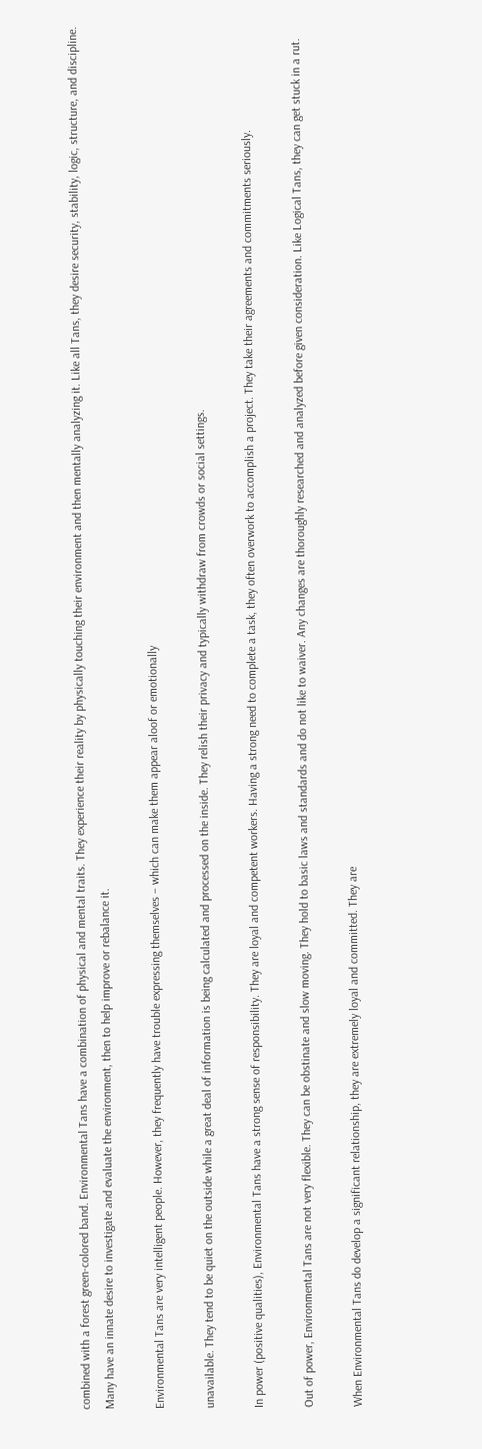combined with a forest green-colored band. Environmental Tans have a combination of physical and mental traits. They experience their reality by physically touching their environment and then mentally analyzing it. Like all Tans, they desire security, stability, logic, structure, and discipline. Many have an innate desire to investigate and evaluate the environment, then to help improve or rebalance it.

Environmental Tans are very intelligent people. However, they frequently have trouble expressing themselves – which can make them appear aloof or emotionally

unavailable. They tend to be quiet on the outside while a great deal of information is being calculated and processed on the inside. They relish their privacy and typically withdraw from crowds or social settings.

In power (positive qualities), Environmental Tans have a strong sense of responsibility. They are loyal and competent workers. Having a strong need to complete a task, they often overwork to accomplish a project. They take their agreements and commitments seriously.

Out of power, Environmental Tans are not very flexible. They can be obstinate and slow moving. They hold to basic laws and standards and do not like to waiver. Any changes are thoroughly researched and analyzed before given consideration. Like Logical Tans, they can get stuck in a rut.

When Environmental Tans do develop a significant relationship, they are extremely loyal and committed. They are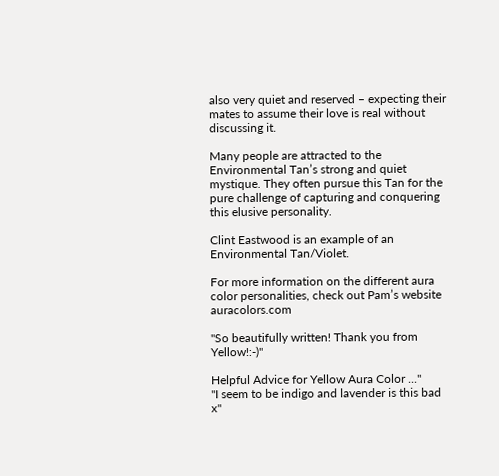also very quiet and reserved – expecting their mates to assume their love is real without discussing it.

Many people are attracted to the Environmental Tan’s strong and quiet mystique. They often pursue this Tan for the pure challenge of capturing and conquering this elusive personality.

Clint Eastwood is an example of an Environmental Tan/Violet.

For more information on the different aura color personalities, check out Pam’s website auracolors.com

"So beautifully written! Thank you from Yellow!:-)"

Helpful Advice for Yellow Aura Color ..."
"I seem to be indigo and lavender is this bad x"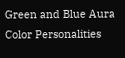Green and Blue Aura Color Personalities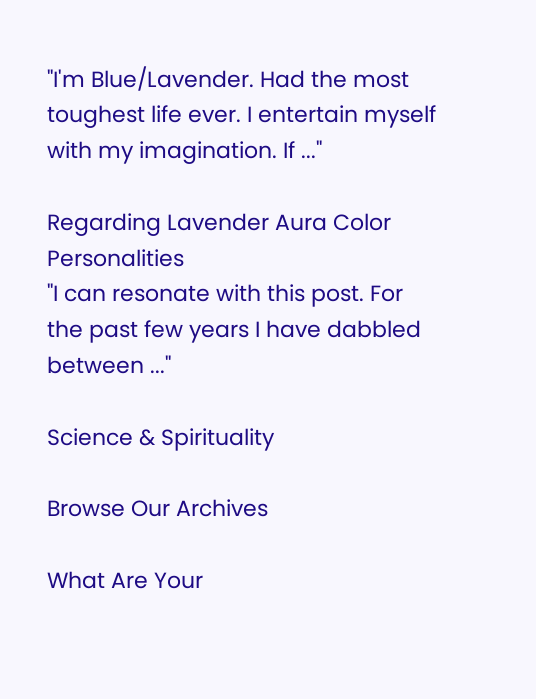"I'm Blue/Lavender. Had the most toughest life ever. I entertain myself with my imagination. If ..."

Regarding Lavender Aura Color Personalities
"I can resonate with this post. For the past few years I have dabbled between ..."

Science & Spirituality

Browse Our Archives

What Are Your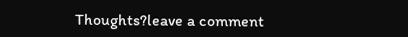Thoughts?leave a comment